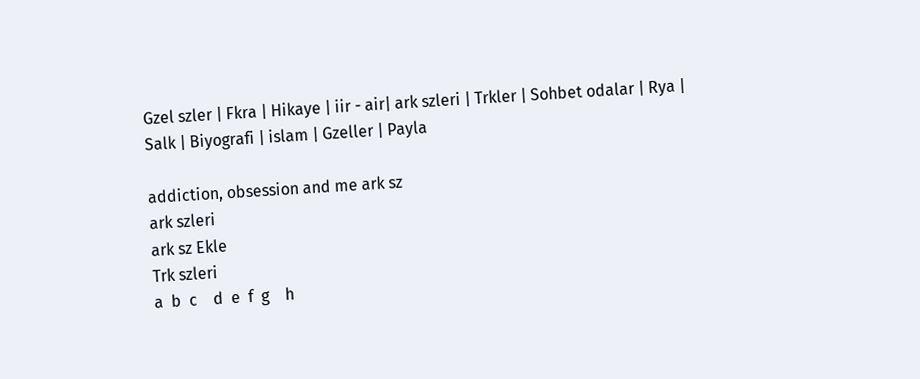Gzel szler | Fkra | Hikaye | iir - air| ark szleri | Trkler | Sohbet odalar | Rya | Salk | Biyografi | islam | Gzeller | Payla

addiction, obsession and me ark sz
ark szleri
ark sz Ekle
Trk szleri
a  b  c    d  e  f  g    h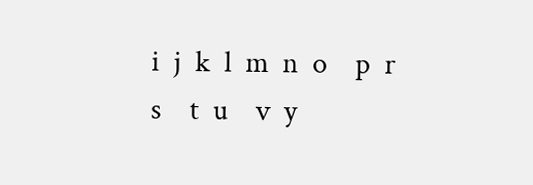i  j  k  l  m  n  o    p  r  s    t  u    v  y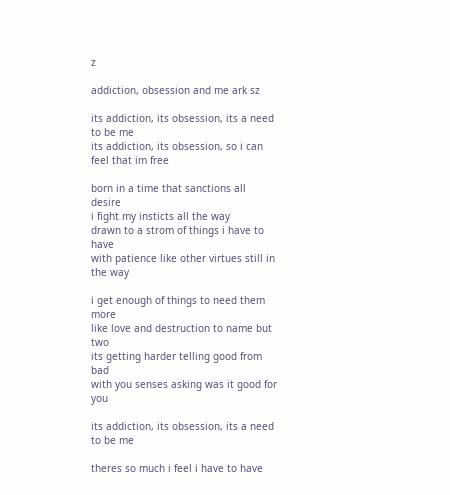z

addiction, obsession and me ark sz

its addiction, its obsession, its a need to be me
its addiction, its obsession, so i can feel that im free

born in a time that sanctions all desire
i fight my insticts all the way
drawn to a strom of things i have to have
with patience like other virtues still in the way

i get enough of things to need them more
like love and destruction to name but two
its getting harder telling good from bad
with you senses asking was it good for you

its addiction, its obsession, its a need to be me

theres so much i feel i have to have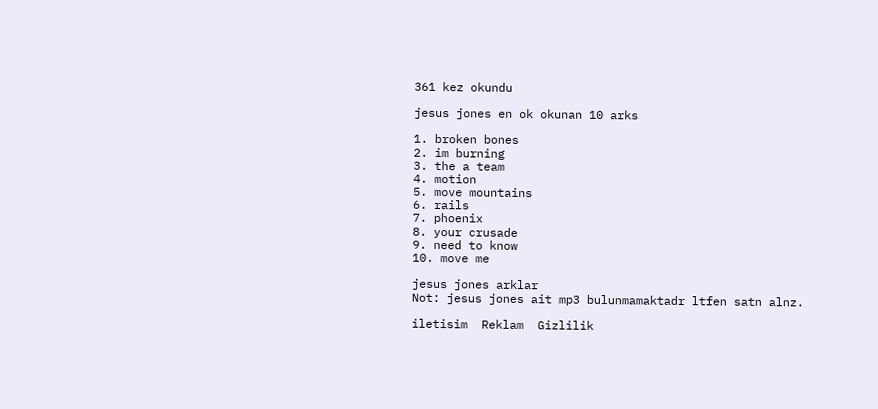361 kez okundu

jesus jones en ok okunan 10 arks

1. broken bones
2. im burning
3. the a team
4. motion
5. move mountains
6. rails
7. phoenix
8. your crusade
9. need to know
10. move me

jesus jones arklar
Not: jesus jones ait mp3 bulunmamaktadr ltfen satn alnz.

iletisim  Reklam  Gizlilik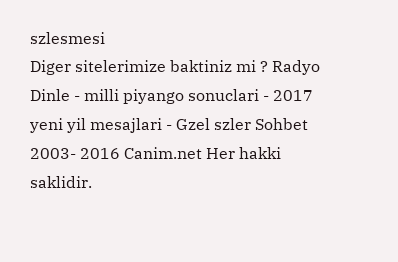szlesmesi
Diger sitelerimize baktiniz mi ? Radyo Dinle - milli piyango sonuclari - 2017 yeni yil mesajlari - Gzel szler Sohbet 2003- 2016 Canim.net Her hakki saklidir.